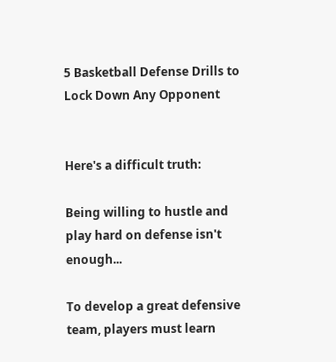5 Basketball Defense Drills to Lock Down Any Opponent


Here's a difficult truth:

Being willing to hustle and play hard on defense isn't enough...

To develop a great defensive team, players must learn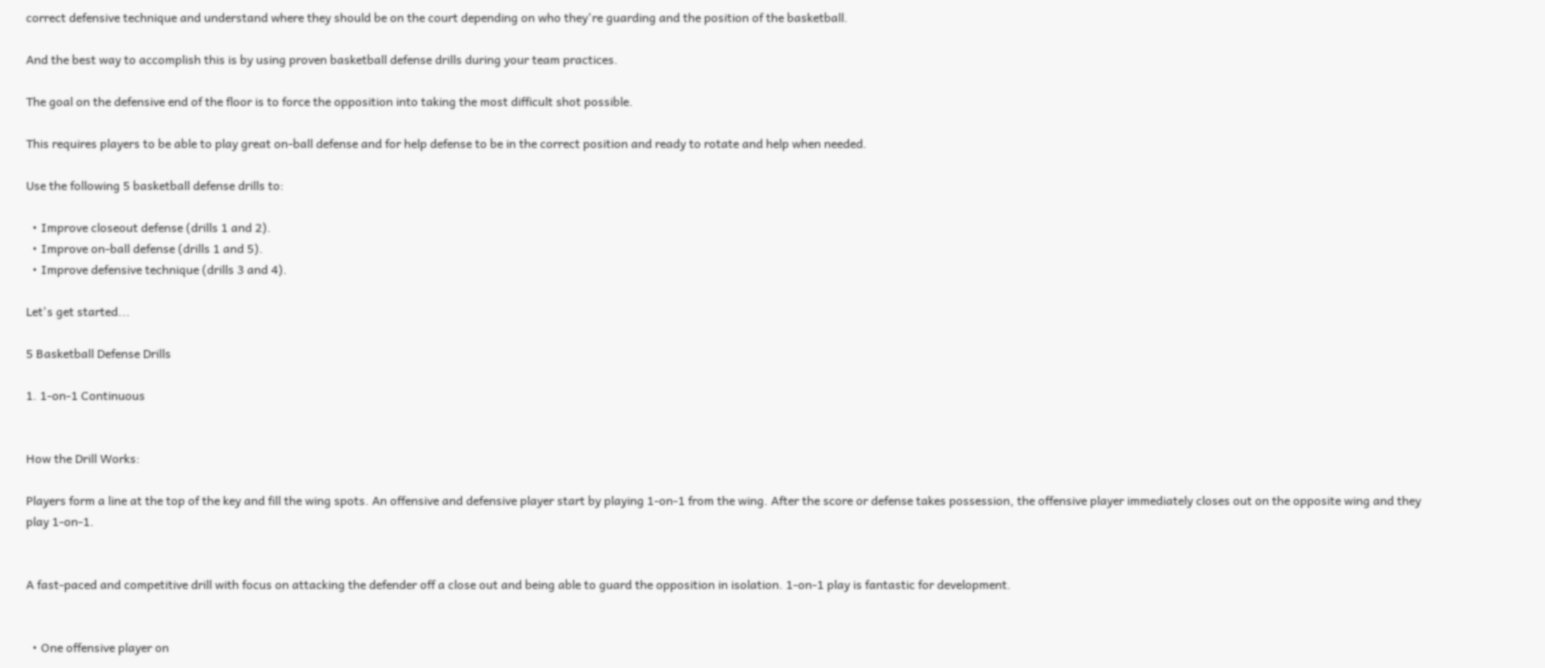correct defensive technique and understand where they should be on the court depending on who they're guarding and the position of the basketball.

And the best way to accomplish this is by using proven basketball defense drills during your team practices.

The goal on the defensive end of the floor is to force the opposition into taking the most difficult shot possible.

This requires players to be able to play great on-ball defense and for help defense to be in the correct position and ready to rotate and help when needed.

Use the following 5 basketball defense drills to:

  • Improve closeout defense (drills 1 and 2).
  • Improve on-ball defense (drills 1 and 5).
  • Improve defensive technique (drills 3 and 4).

Let's get started...

5 Basketball Defense Drills

1. 1-on-1 Continuous


How the Drill Works:

Players form a line at the top of the key and fill the wing spots. An offensive and defensive player start by playing 1-on-1 from the wing. After the score or defense takes possession, the offensive player immediately closes out on the opposite wing and they play 1-on-1.


A fast-paced and competitive drill with focus on attacking the defender off a close out and being able to guard the opposition in isolation. 1-on-1 play is fantastic for development.


  • One offensive player on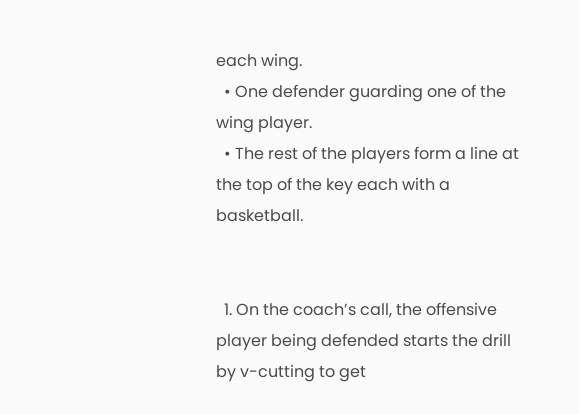each wing.
  • One defender guarding one of the wing player.
  • The rest of the players form a line at the top of the key each with a basketball.


  1. On the coach’s call, the offensive player being defended starts the drill by v-cutting to get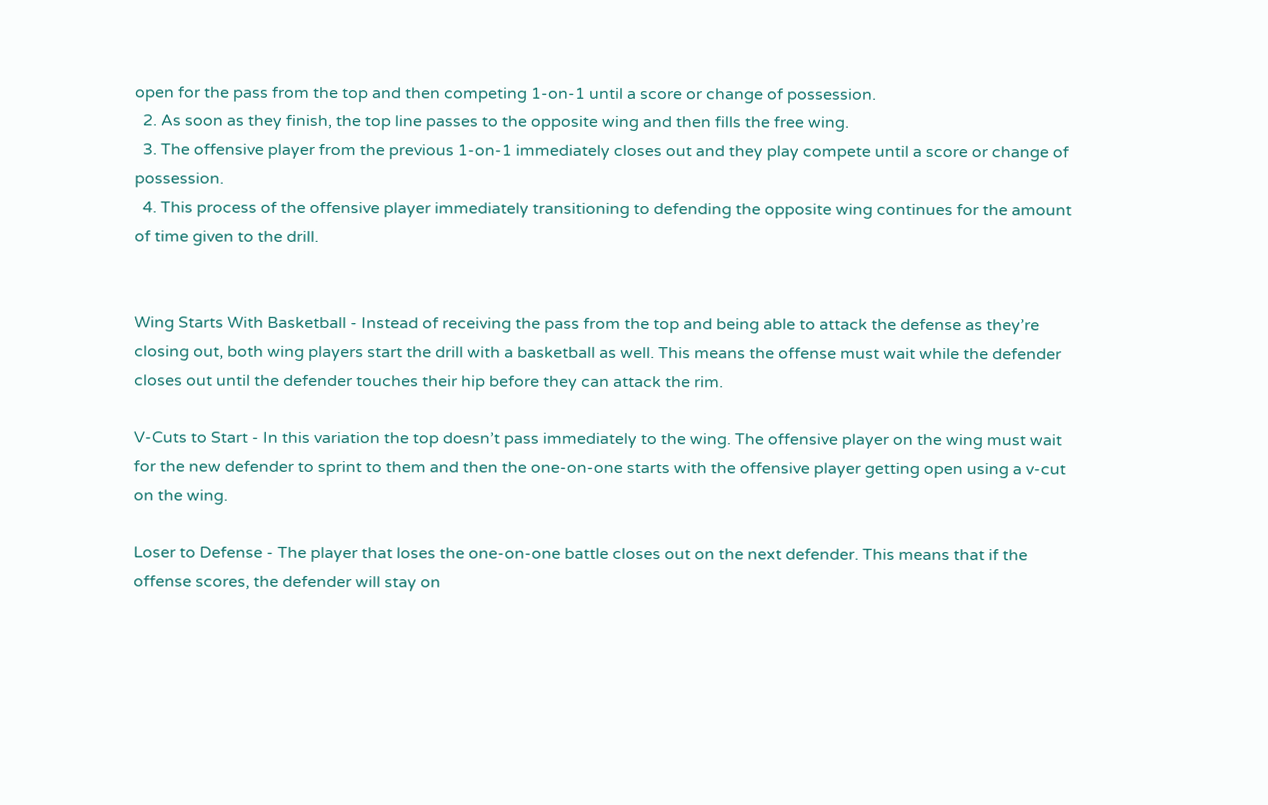open for the pass from the top and then competing 1-on-1 until a score or change of possession.
  2. As soon as they finish, the top line passes to the opposite wing and then fills the free wing.
  3. The offensive player from the previous 1-on-1 immediately closes out and they play compete until a score or change of possession.
  4. This process of the offensive player immediately transitioning to defending the opposite wing continues for the amount of time given to the drill.


Wing Starts With Basketball - Instead of receiving the pass from the top and being able to attack the defense as they’re closing out, both wing players start the drill with a basketball as well. This means the offense must wait while the defender closes out until the defender touches their hip before they can attack the rim.

V-Cuts to Start - In this variation the top doesn’t pass immediately to the wing. The offensive player on the wing must wait for the new defender to sprint to them and then the one-on-one starts with the offensive player getting open using a v-cut on the wing.

Loser to Defense - The player that loses the one-on-one battle closes out on the next defender. This means that if the offense scores, the defender will stay on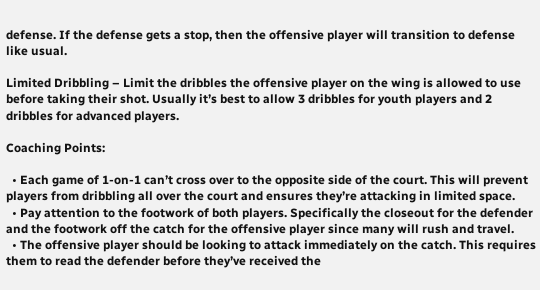defense. If the defense gets a stop, then the offensive player will transition to defense like usual.

Limited Dribbling – Limit the dribbles the offensive player on the wing is allowed to use before taking their shot. Usually it’s best to allow 3 dribbles for youth players and 2 dribbles for advanced players.

Coaching Points:

  • Each game of 1-on-1 can’t cross over to the opposite side of the court. This will prevent players from dribbling all over the court and ensures they’re attacking in limited space.
  • Pay attention to the footwork of both players. Specifically the closeout for the defender and the footwork off the catch for the offensive player since many will rush and travel.
  • The offensive player should be looking to attack immediately on the catch. This requires them to read the defender before they’ve received the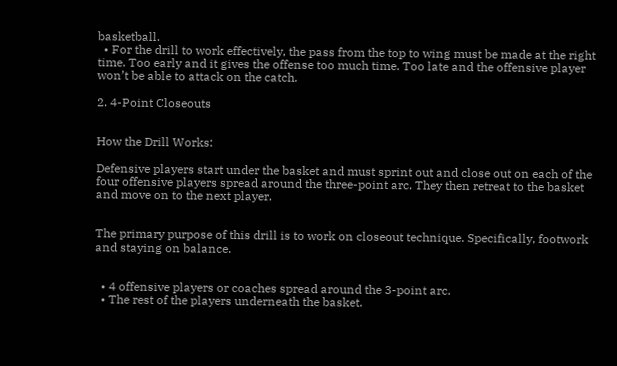basketball.
  • For the drill to work effectively, the pass from the top to wing must be made at the right time. Too early and it gives the offense too much time. Too late and the offensive player won’t be able to attack on the catch.

2. 4-Point Closeouts


How the Drill Works:

Defensive players start under the basket and must sprint out and close out on each of the four offensive players spread around the three-point arc. They then retreat to the basket and move on to the next player.


The primary purpose of this drill is to work on closeout technique. Specifically, footwork and staying on balance.


  • 4 offensive players or coaches spread around the 3-point arc.
  • The rest of the players underneath the basket.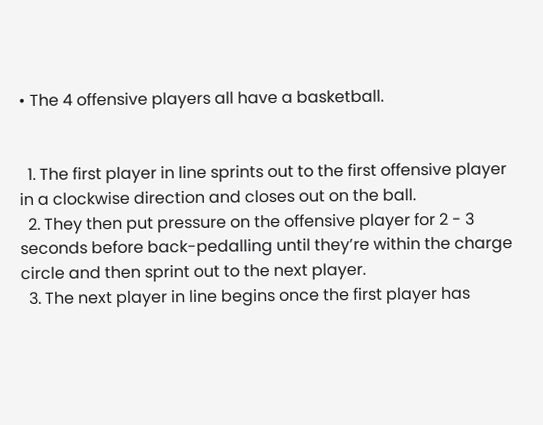• The 4 offensive players all have a basketball.


  1. The first player in line sprints out to the first offensive player in a clockwise direction and closes out on the ball.
  2. They then put pressure on the offensive player for 2 - 3 seconds before back-pedalling until they’re within the charge circle and then sprint out to the next player.
  3. The next player in line begins once the first player has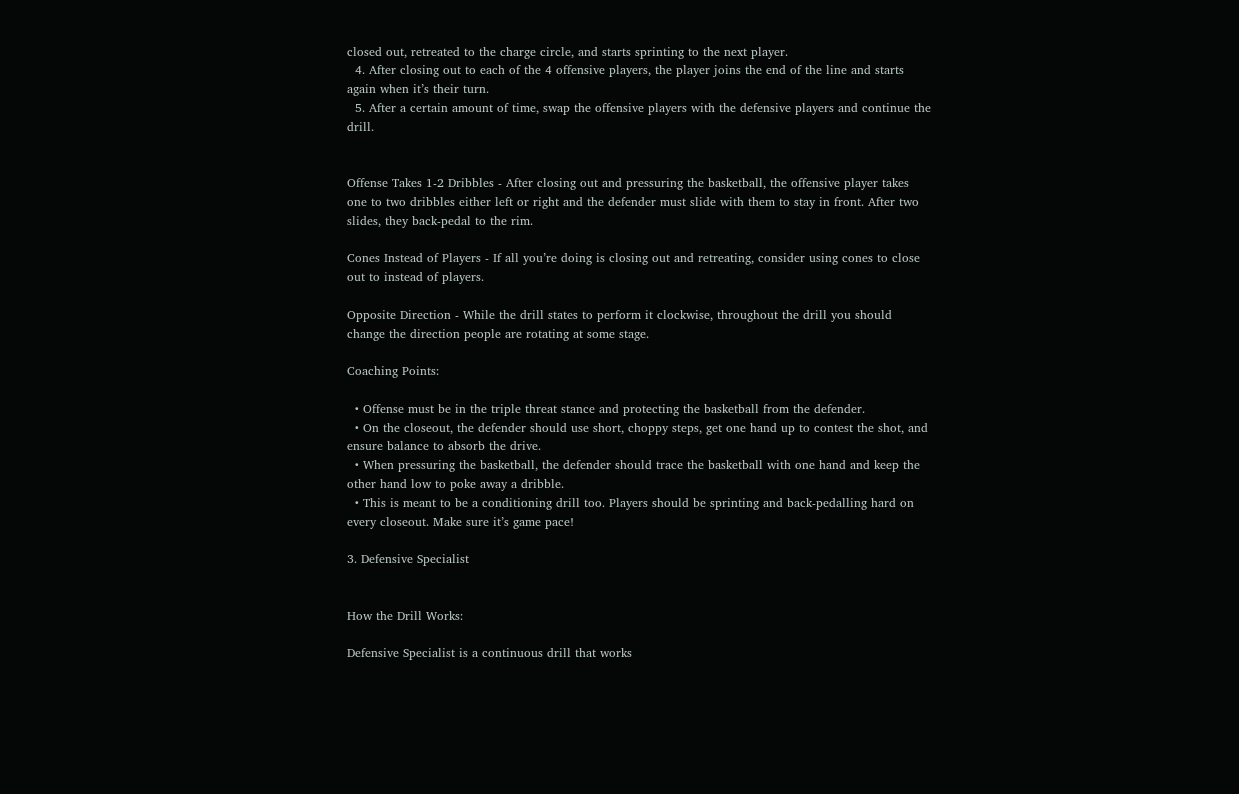closed out, retreated to the charge circle, and starts sprinting to the next player.
  4. After closing out to each of the 4 offensive players, the player joins the end of the line and starts again when it’s their turn.
  5. After a certain amount of time, swap the offensive players with the defensive players and continue the drill.


Offense Takes 1-2 Dribbles - After closing out and pressuring the basketball, the offensive player takes one to two dribbles either left or right and the defender must slide with them to stay in front. After two slides, they back-pedal to the rim.

Cones Instead of Players - If all you’re doing is closing out and retreating, consider using cones to close out to instead of players.

Opposite Direction - While the drill states to perform it clockwise, throughout the drill you should change the direction people are rotating at some stage.

Coaching Points:

  • Offense must be in the triple threat stance and protecting the basketball from the defender.
  • On the closeout, the defender should use short, choppy steps, get one hand up to contest the shot, and ensure balance to absorb the drive.
  • When pressuring the basketball, the defender should trace the basketball with one hand and keep the other hand low to poke away a dribble.
  • This is meant to be a conditioning drill too. Players should be sprinting and back-pedalling hard on every closeout. Make sure it’s game pace!

3. Defensive Specialist


How the Drill Works:

Defensive Specialist is a continuous drill that works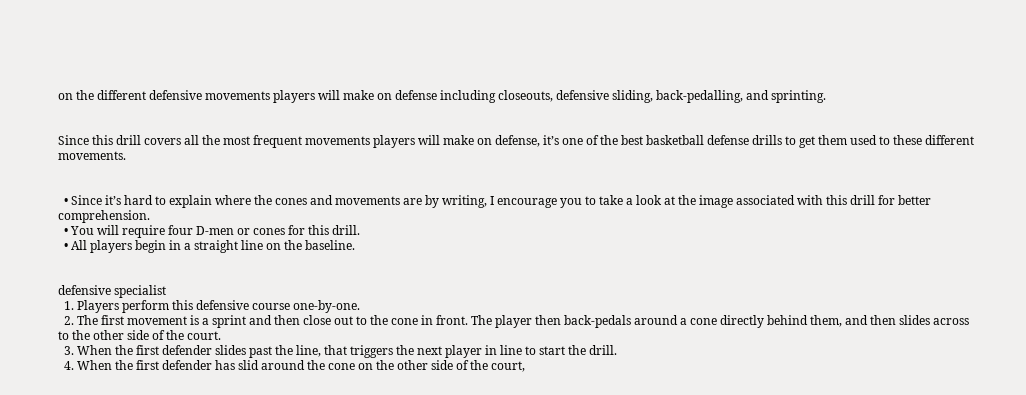on the different defensive movements players will make on defense including closeouts, defensive sliding, back-pedalling, and sprinting.


Since this drill covers all the most frequent movements players will make on defense, it’s one of the best basketball defense drills to get them used to these different movements.


  • Since it’s hard to explain where the cones and movements are by writing, I encourage you to take a look at the image associated with this drill for better comprehension.
  • You will require four D-men or cones for this drill.
  • All players begin in a straight line on the baseline.


defensive specialist
  1. Players perform this defensive course one-by-one.
  2. The first movement is a sprint and then close out to the cone in front. The player then back-pedals around a cone directly behind them, and then slides across to the other side of the court.
  3. When the first defender slides past the line, that triggers the next player in line to start the drill.
  4. When the first defender has slid around the cone on the other side of the court,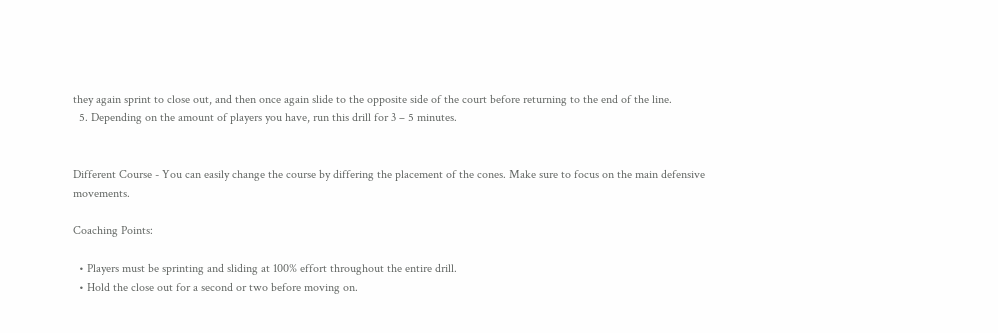they again sprint to close out, and then once again slide to the opposite side of the court before returning to the end of the line.
  5. Depending on the amount of players you have, run this drill for 3 – 5 minutes.


Different Course - You can easily change the course by differing the placement of the cones. Make sure to focus on the main defensive movements.

Coaching Points:

  • Players must be sprinting and sliding at 100% effort throughout the entire drill.
  • Hold the close out for a second or two before moving on.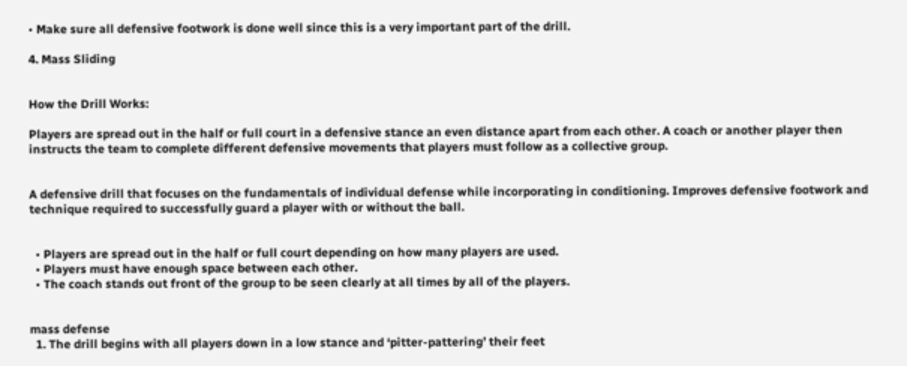• Make sure all defensive footwork is done well since this is a very important part of the drill.

4. Mass Sliding


How the Drill Works:

Players are spread out in the half or full court in a defensive stance an even distance apart from each other. A coach or another player then instructs the team to complete different defensive movements that players must follow as a collective group.


A defensive drill that focuses on the fundamentals of individual defense while incorporating in conditioning. Improves defensive footwork and technique required to successfully guard a player with or without the ball.


  • Players are spread out in the half or full court depending on how many players are used.
  • Players must have enough space between each other.
  • The coach stands out front of the group to be seen clearly at all times by all of the players.


mass defense
  1. The drill begins with all players down in a low stance and ‘pitter-pattering’ their feet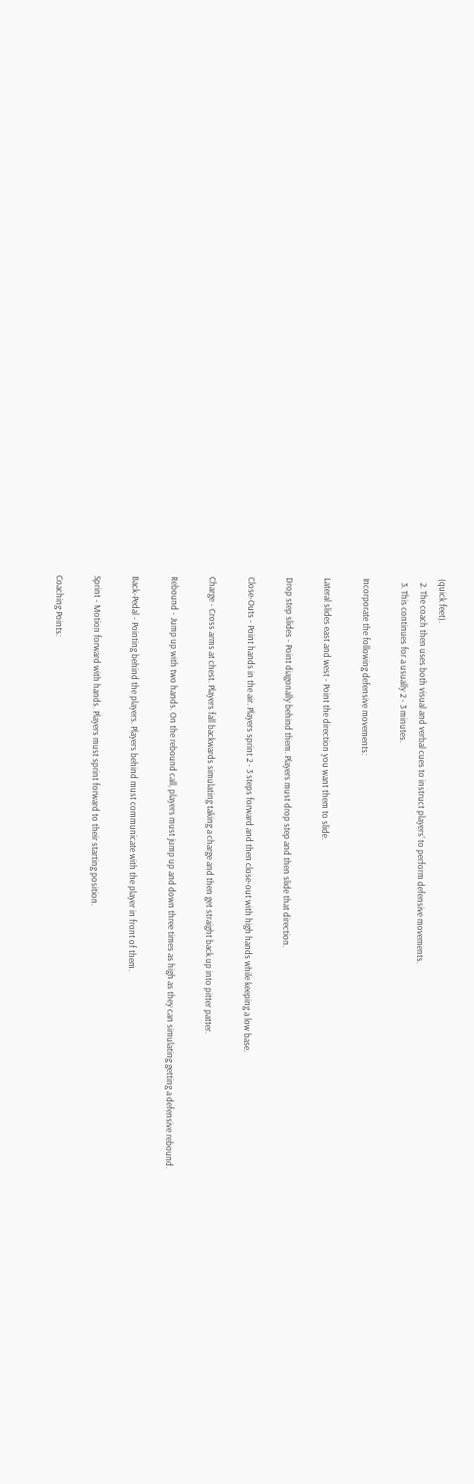(quick feet).
  2. The coach then uses both visual and verbal cues to instruct players’ to perform defensive movements.
  3. This continues for a usually 2 - 3 minutes.

Incorporate the following defensive movements:

Lateral slides east and west - Point the direction you want them to slide.

Drop step slides - Point diagonally behind them. Players must drop step and then slide that direction.

Close-Outs - Point hands in the air. Players sprint 2 - 3 steps forward and then close-out with high hands while keeping a low base.

Charge - Cross arms at chest. Players fall backwards simulating taking a charge and then get straight back up into pitter patter.

Rebound - Jump up with two hands. On the rebound call, players must jump up and down three times as high as they can simulating getting a defensive rebound.

Back-Pedal - Pointing behind the players. Players behind must communicate with the player in front of them.

Sprint - Motion forward with hands. Players must sprint forward to their starting position.

Coaching Points: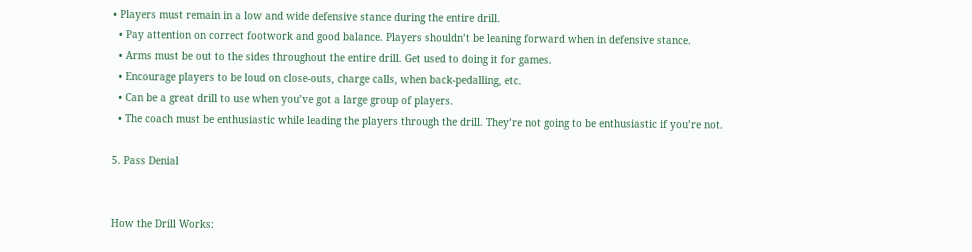• Players must remain in a low and wide defensive stance during the entire drill.
  • Pay attention on correct footwork and good balance. Players shouldn’t be leaning forward when in defensive stance.
  • Arms must be out to the sides throughout the entire drill. Get used to doing it for games.
  • Encourage players to be loud on close-outs, charge calls, when back-pedalling, etc.
  • Can be a great drill to use when you’ve got a large group of players.
  • The coach must be enthusiastic while leading the players through the drill. They’re not going to be enthusiastic if you’re not.

5. Pass Denial


How the Drill Works: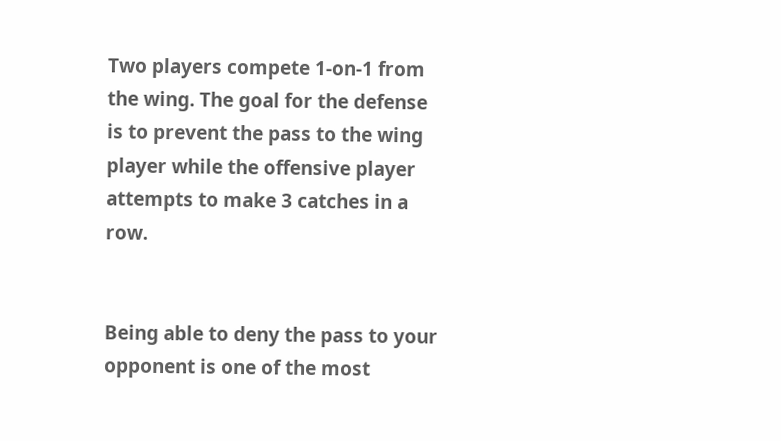Two players compete 1-on-1 from the wing. The goal for the defense is to prevent the pass to the wing player while the offensive player attempts to make 3 catches in a row.


Being able to deny the pass to your opponent is one of the most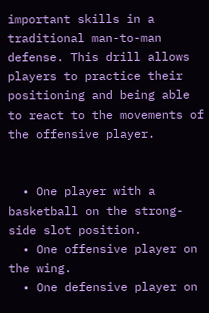important skills in a traditional man-to-man defense. This drill allows players to practice their positioning and being able to react to the movements of the offensive player.


  • One player with a basketball on the strong-side slot position.
  • One offensive player on the wing.
  • One defensive player on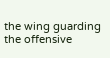the wing guarding the offensive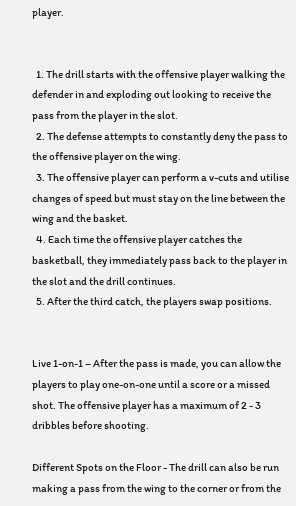player.


  1. The drill starts with the offensive player walking the defender in and exploding out looking to receive the pass from the player in the slot.
  2. The defense attempts to constantly deny the pass to the offensive player on the wing.
  3. The offensive player can perform a v-cuts and utilise changes of speed but must stay on the line between the wing and the basket.
  4. Each time the offensive player catches the basketball, they immediately pass back to the player in the slot and the drill continues.
  5. After the third catch, the players swap positions.


Live 1-on-1 – After the pass is made, you can allow the players to play one-on-one until a score or a missed shot. The offensive player has a maximum of 2 - 3 dribbles before shooting.

Different Spots on the Floor - The drill can also be run making a pass from the wing to the corner or from the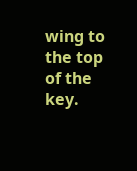wing to the top of the key.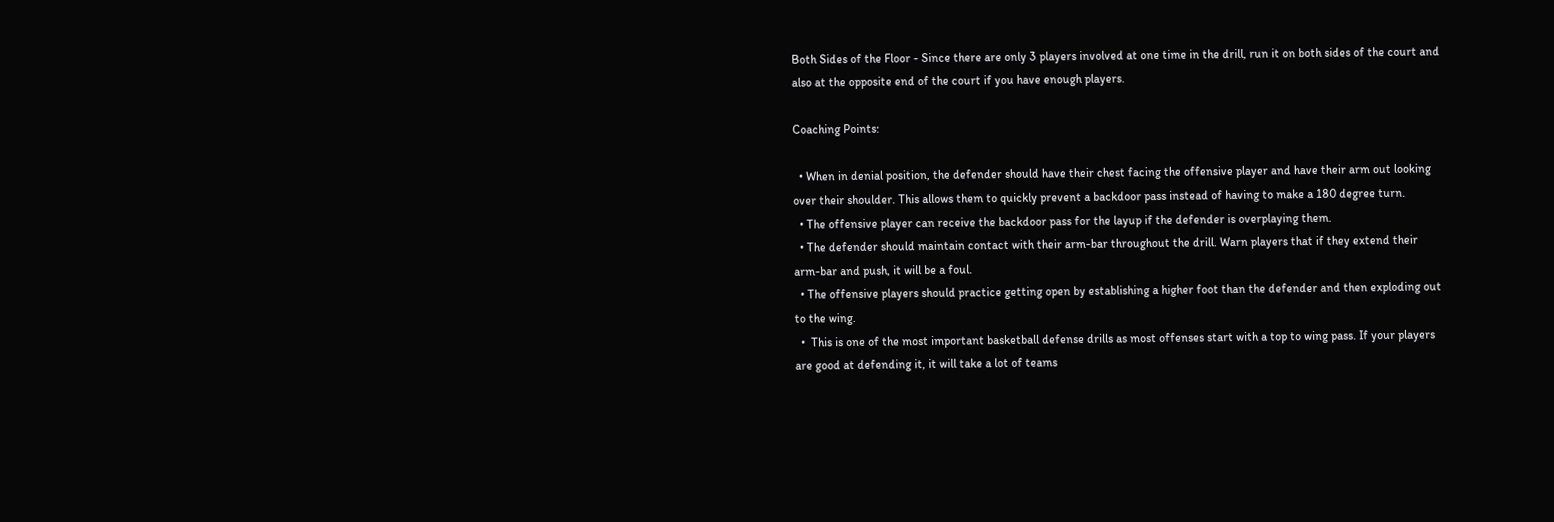Both Sides of the Floor - Since there are only 3 players involved at one time in the drill, run it on both sides of the court and also at the opposite end of the court if you have enough players.

Coaching Points:

  • When in denial position, the defender should have their chest facing the offensive player and have their arm out looking over their shoulder. This allows them to quickly prevent a backdoor pass instead of having to make a 180 degree turn.
  • The offensive player can receive the backdoor pass for the layup if the defender is overplaying them.
  • The defender should maintain contact with their arm-bar throughout the drill. Warn players that if they extend their arm-bar and push, it will be a foul.
  • The offensive players should practice getting open by establishing a higher foot than the defender and then exploding out to the wing.
  •  This is one of the most important basketball defense drills as most offenses start with a top to wing pass. If your players are good at defending it, it will take a lot of teams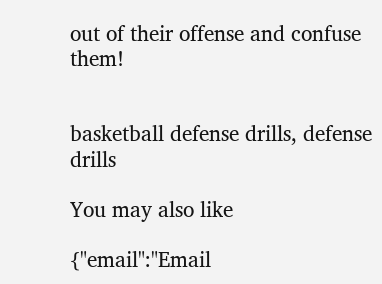out of their offense and confuse them!


basketball defense drills, defense drills

You may also like

{"email":"Email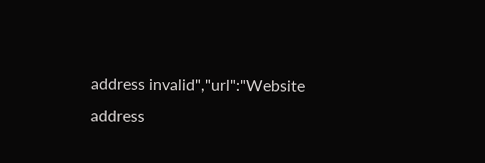address invalid","url":"Website address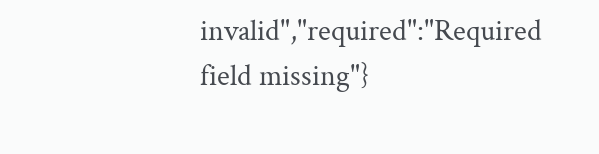invalid","required":"Required field missing"}